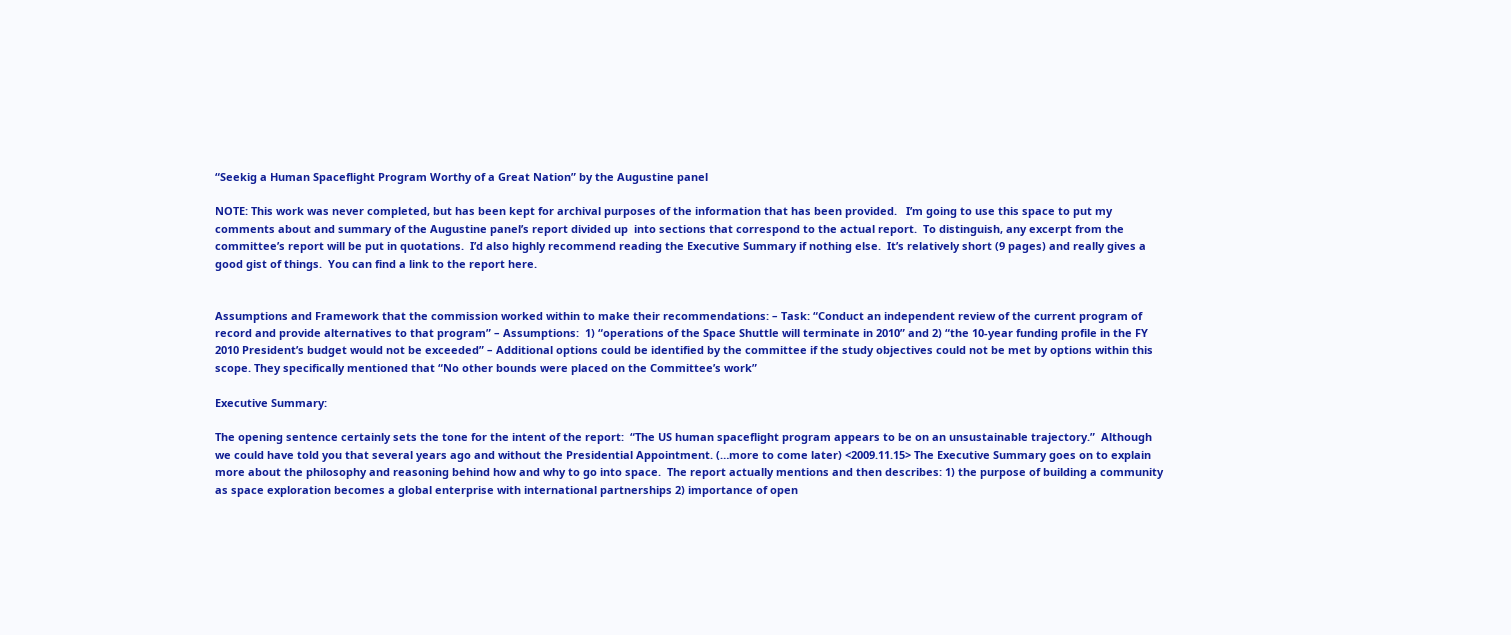“Seekig a Human Spaceflight Program Worthy of a Great Nation” by the Augustine panel

NOTE: This work was never completed, but has been kept for archival purposes of the information that has been provided.   I’m going to use this space to put my comments about and summary of the Augustine panel’s report divided up  into sections that correspond to the actual report.  To distinguish, any excerpt from the committee’s report will be put in quotations.  I’d also highly recommend reading the Executive Summary if nothing else.  It’s relatively short (9 pages) and really gives a good gist of things.  You can find a link to the report here.


Assumptions and Framework that the commission worked within to make their recommendations: – Task: “Conduct an independent review of the current program of record and provide alternatives to that program” – Assumptions:  1) “operations of the Space Shuttle will terminate in 2010” and 2) “the 10-year funding profile in the FY 2010 President’s budget would not be exceeded” – Additional options could be identified by the committee if the study objectives could not be met by options within this scope. They specifically mentioned that “No other bounds were placed on the Committee’s work”

Executive Summary:

The opening sentence certainly sets the tone for the intent of the report:  “The US human spaceflight program appears to be on an unsustainable trajectory.”  Although we could have told you that several years ago and without the Presidential Appointment. (…more to come later) <2009.11.15> The Executive Summary goes on to explain more about the philosophy and reasoning behind how and why to go into space.  The report actually mentions and then describes: 1) the purpose of building a community as space exploration becomes a global enterprise with international partnerships 2) importance of open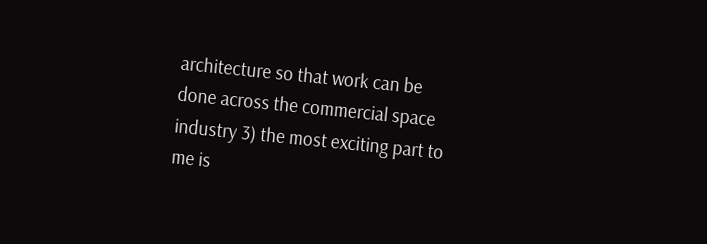architecture so that work can be done across the commercial space industry 3) the most exciting part to me is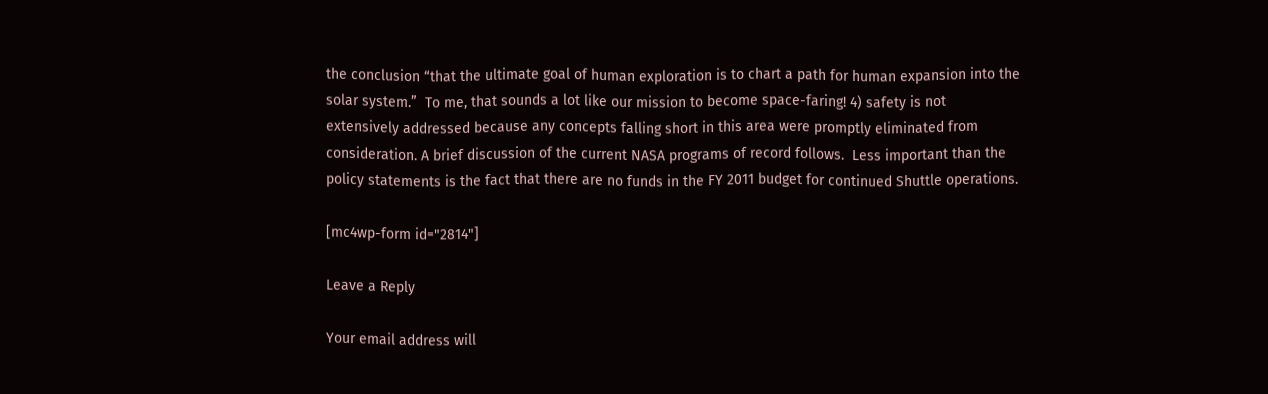the conclusion “that the ultimate goal of human exploration is to chart a path for human expansion into the solar system.”  To me, that sounds a lot like our mission to become space-faring! 4) safety is not extensively addressed because any concepts falling short in this area were promptly eliminated from consideration. A brief discussion of the current NASA programs of record follows.  Less important than the policy statements is the fact that there are no funds in the FY 2011 budget for continued Shuttle operations.

[mc4wp-form id="2814"]

Leave a Reply

Your email address will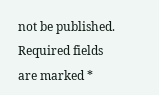not be published. Required fields are marked *